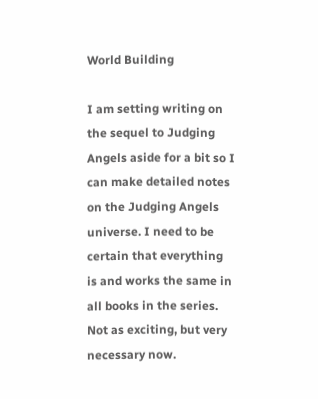World Building

I am setting writing on the sequel to Judging Angels aside for a bit so I can make detailed notes on the Judging Angels universe. I need to be certain that everything is and works the same in all books in the series. Not as exciting, but very necessary now.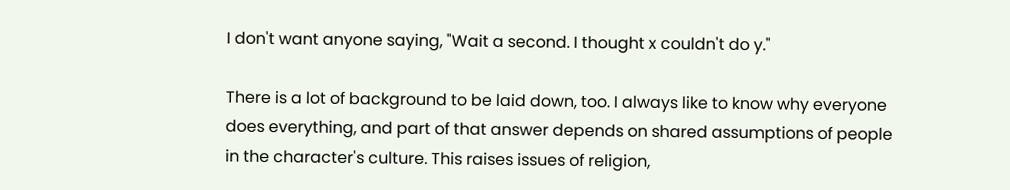I don't want anyone saying, "Wait a second. I thought x couldn't do y."

There is a lot of background to be laid down, too. I always like to know why everyone does everything, and part of that answer depends on shared assumptions of people in the character's culture. This raises issues of religion,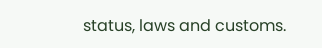status, laws and customs.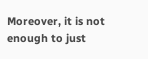Moreover, it is not enough to just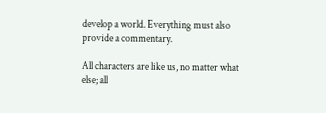develop a world. Everything must also provide a commentary.

All characters are like us, no matter what else; all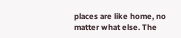places are like home, no matter what else. The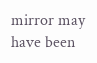mirror may have been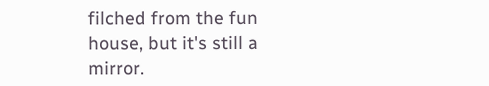filched from the fun house, but it's still a mirror.